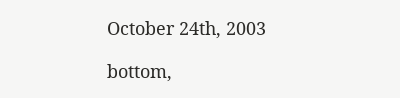October 24th, 2003

bottom,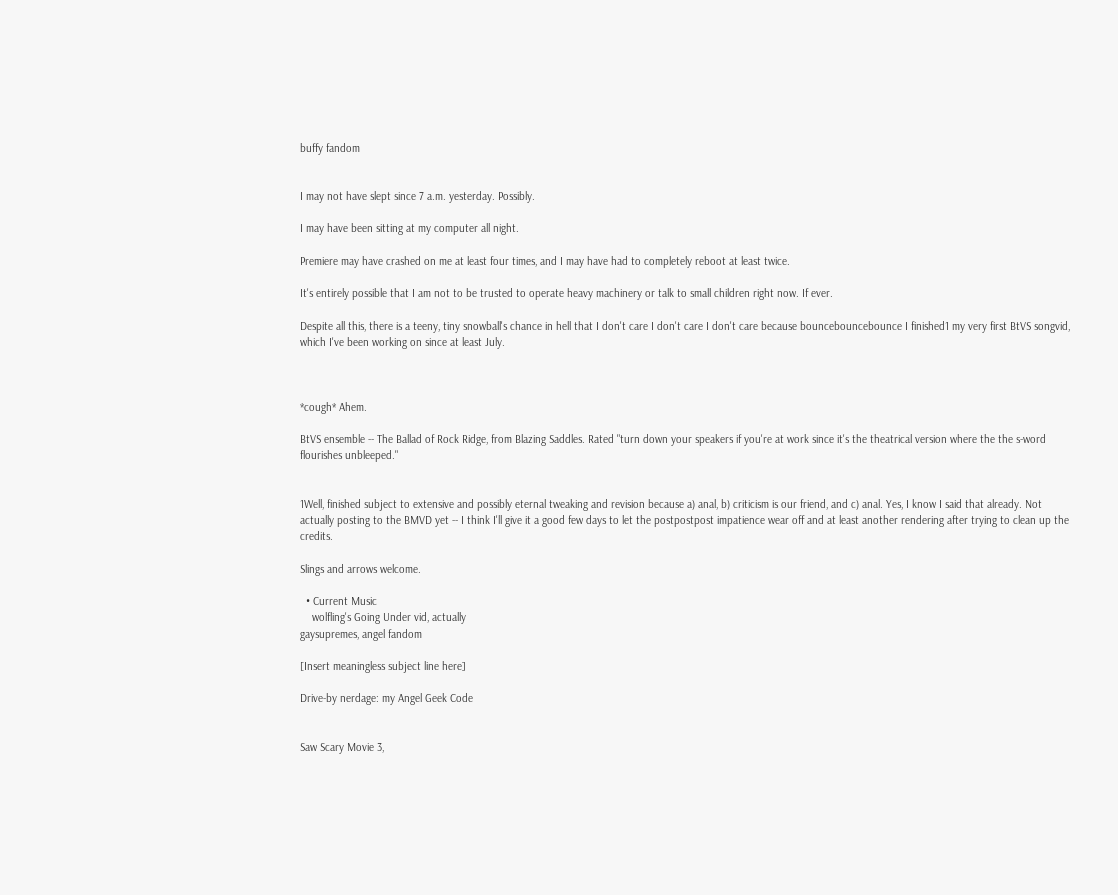buffy fandom


I may not have slept since 7 a.m. yesterday. Possibly.

I may have been sitting at my computer all night.

Premiere may have crashed on me at least four times, and I may have had to completely reboot at least twice.

It's entirely possible that I am not to be trusted to operate heavy machinery or talk to small children right now. If ever.

Despite all this, there is a teeny, tiny snowball's chance in hell that I don't care I don't care I don't care because bouncebouncebounce I finished1 my very first BtVS songvid, which I've been working on since at least July.



*cough* Ahem.

BtVS ensemble -- The Ballad of Rock Ridge, from Blazing Saddles. Rated "turn down your speakers if you're at work since it's the theatrical version where the the s-word flourishes unbleeped."


1Well, finished subject to extensive and possibly eternal tweaking and revision because a) anal, b) criticism is our friend, and c) anal. Yes, I know I said that already. Not actually posting to the BMVD yet -- I think I'll give it a good few days to let the postpostpost impatience wear off and at least another rendering after trying to clean up the credits.

Slings and arrows welcome.

  • Current Music
    wolfling's Going Under vid, actually
gaysupremes, angel fandom

[Insert meaningless subject line here]

Drive-by nerdage: my Angel Geek Code


Saw Scary Movie 3,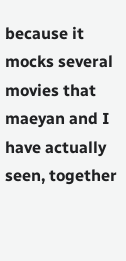because it mocks several movies that maeyan and I have actually seen, together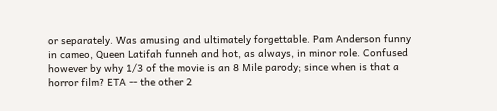or separately. Was amusing and ultimately forgettable. Pam Anderson funny in cameo, Queen Latifah funneh and hot, as always, in minor role. Confused however by why 1/3 of the movie is an 8 Mile parody; since when is that a horror film? ETA -- the other 2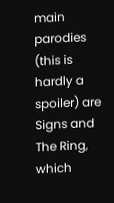main parodies (this is hardly a spoiler) are Signs and The Ring, which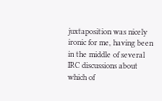juxtaposition was nicely ironic for me, having been in the middle of several IRC discussions about which of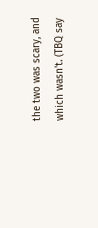the two was scary, and which wasn't. (TBQ say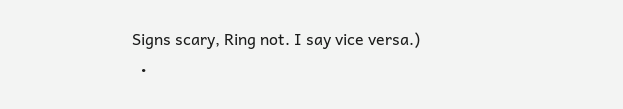Signs scary, Ring not. I say vice versa.)
  •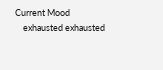Current Mood
    exhausted exhausted